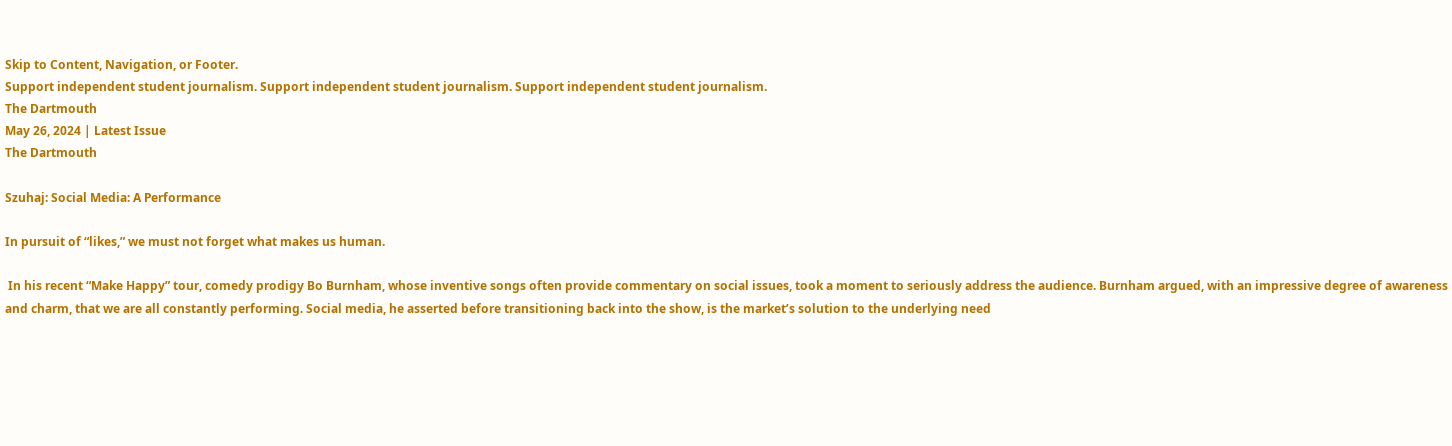Skip to Content, Navigation, or Footer.
Support independent student journalism. Support independent student journalism. Support independent student journalism.
The Dartmouth
May 26, 2024 | Latest Issue
The Dartmouth

Szuhaj: Social Media: A Performance

In pursuit of “likes,” we must not forget what makes us human.

 In his recent “Make Happy” tour, comedy prodigy Bo Burnham, whose inventive songs often provide commentary on social issues, took a moment to seriously address the audience. Burnham argued, with an impressive degree of awareness and charm, that we are all constantly performing. Social media, he asserted before transitioning back into the show, is the market’s solution to the underlying need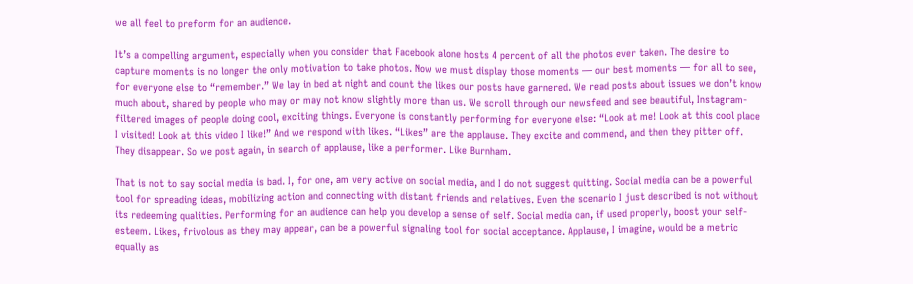we all feel to preform for an audience.

It’s a compelling argument, especially when you consider that Facebook alone hosts 4 percent of all the photos ever taken. The desire to capture moments is no longer the only motivation to take photos. Now we must display those moments — our best moments — for all to see, for everyone else to “remember.” We lay in bed at night and count the likes our posts have garnered. We read posts about issues we don’t know much about, shared by people who may or may not know slightly more than us. We scroll through our newsfeed and see beautiful, Instagram-filtered images of people doing cool, exciting things. Everyone is constantly performing for everyone else: “Look at me! Look at this cool place I visited! Look at this video I like!” And we respond with likes. “Likes” are the applause. They excite and commend, and then they pitter off. They disappear. So we post again, in search of applause, like a performer. Like Burnham.

That is not to say social media is bad. I, for one, am very active on social media, and I do not suggest quitting. Social media can be a powerful tool for spreading ideas, mobilizing action and connecting with distant friends and relatives. Even the scenario I just described is not without its redeeming qualities. Performing for an audience can help you develop a sense of self. Social media can, if used properly, boost your self-esteem. Likes, frivolous as they may appear, can be a powerful signaling tool for social acceptance. Applause, I imagine, would be a metric equally as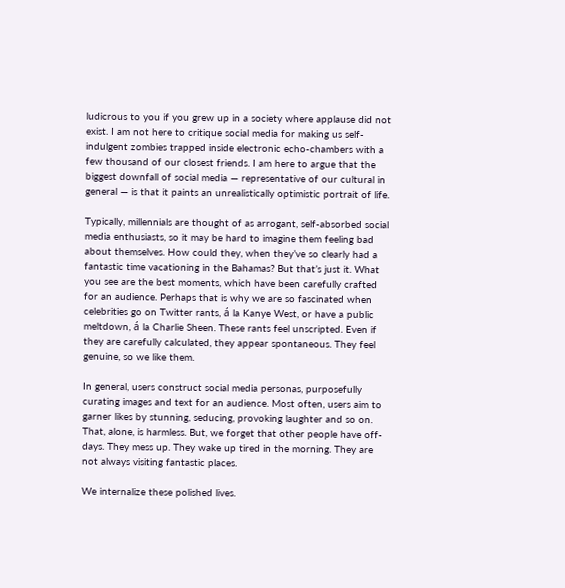ludicrous to you if you grew up in a society where applause did not exist. I am not here to critique social media for making us self-indulgent zombies trapped inside electronic echo-chambers with a few thousand of our closest friends. I am here to argue that the biggest downfall of social media — representative of our cultural in general — is that it paints an unrealistically optimistic portrait of life.

Typically, millennials are thought of as arrogant, self-absorbed social media enthusiasts, so it may be hard to imagine them feeling bad about themselves. How could they, when they’ve so clearly had a fantastic time vacationing in the Bahamas? But that’s just it. What you see are the best moments, which have been carefully crafted for an audience. Perhaps that is why we are so fascinated when celebrities go on Twitter rants, á la Kanye West, or have a public meltdown, á la Charlie Sheen. These rants feel unscripted. Even if they are carefully calculated, they appear spontaneous. They feel genuine, so we like them.

In general, users construct social media personas, purposefully curating images and text for an audience. Most often, users aim to garner likes by stunning, seducing, provoking laughter and so on. That, alone, is harmless. But, we forget that other people have off-days. They mess up. They wake up tired in the morning. They are not always visiting fantastic places.

We internalize these polished lives.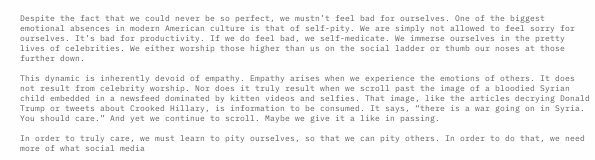Despite the fact that we could never be so perfect, we mustn’t feel bad for ourselves. One of the biggest emotional absences in modern American culture is that of self-pity. We are simply not allowed to feel sorry for ourselves. It’s bad for productivity. If we do feel bad, we self-medicate. We immerse ourselves in the pretty lives of celebrities. We either worship those higher than us on the social ladder or thumb our noses at those further down.

This dynamic is inherently devoid of empathy. Empathy arises when we experience the emotions of others. It does not result from celebrity worship. Nor does it truly result when we scroll past the image of a bloodied Syrian child embedded in a newsfeed dominated by kitten videos and selfies. That image, like the articles decrying Donald Trump or tweets about Crooked Hillary, is information to be consumed. It says, “there is a war going on in Syria. You should care.” And yet we continue to scroll. Maybe we give it a like in passing.

In order to truly care, we must learn to pity ourselves, so that we can pity others. In order to do that, we need more of what social media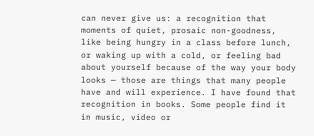can never give us: a recognition that moments of quiet, prosaic non-goodness, like being hungry in a class before lunch, or waking up with a cold, or feeling bad about yourself because of the way your body looks — those are things that many people have and will experience. I have found that recognition in books. Some people find it in music, video or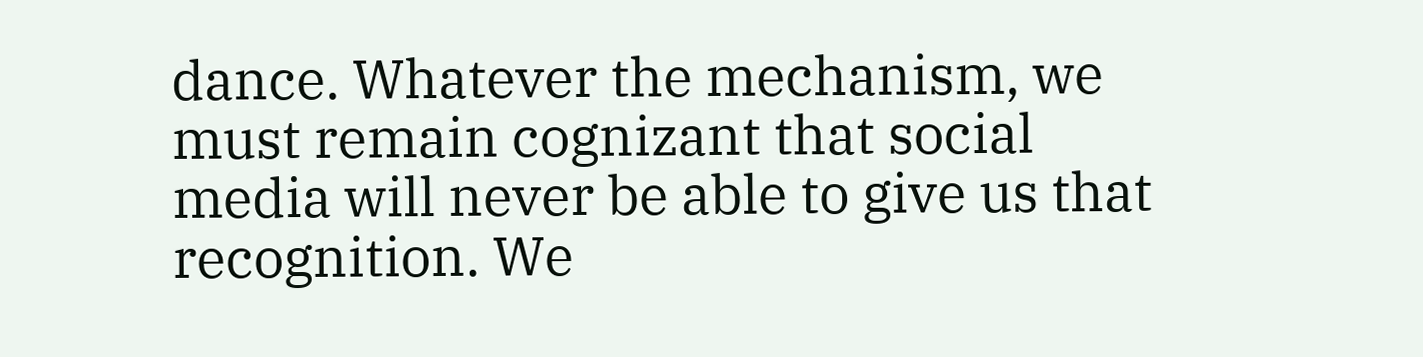dance. Whatever the mechanism, we must remain cognizant that social media will never be able to give us that recognition. We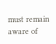must remain aware of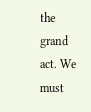the grand act. We must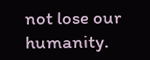not lose our humanity.